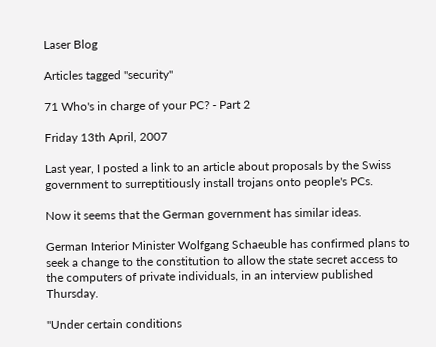Laser Blog

Articles tagged "security"

71 Who's in charge of your PC? - Part 2

Friday 13th April, 2007

Last year, I posted a link to an article about proposals by the Swiss government to surreptitiously install trojans onto people's PCs.

Now it seems that the German government has similar ideas.

German Interior Minister Wolfgang Schaeuble has confirmed plans to seek a change to the constitution to allow the state secret access to the computers of private individuals, in an interview published Thursday.

"Under certain conditions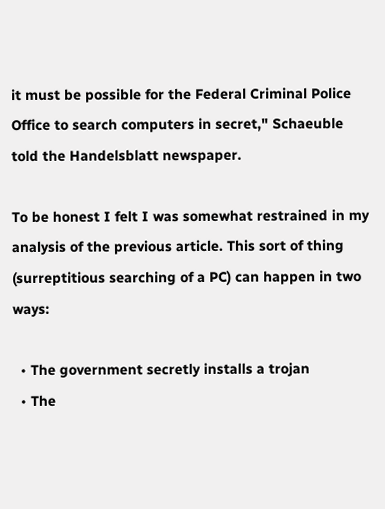it must be possible for the Federal Criminal Police Office to search computers in secret," Schaeuble told the Handelsblatt newspaper.

To be honest I felt I was somewhat restrained in my analysis of the previous article. This sort of thing (surreptitious searching of a PC) can happen in two ways:

  • The government secretly installs a trojan
  • The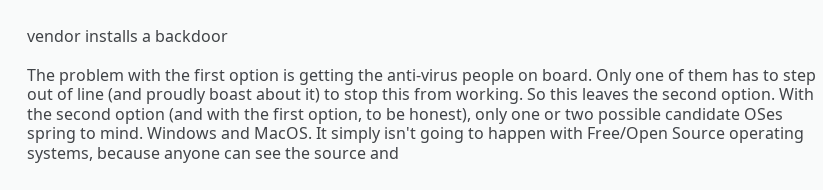vendor installs a backdoor

The problem with the first option is getting the anti-virus people on board. Only one of them has to step out of line (and proudly boast about it) to stop this from working. So this leaves the second option. With the second option (and with the first option, to be honest), only one or two possible candidate OSes spring to mind. Windows and MacOS. It simply isn't going to happen with Free/Open Source operating systems, because anyone can see the source and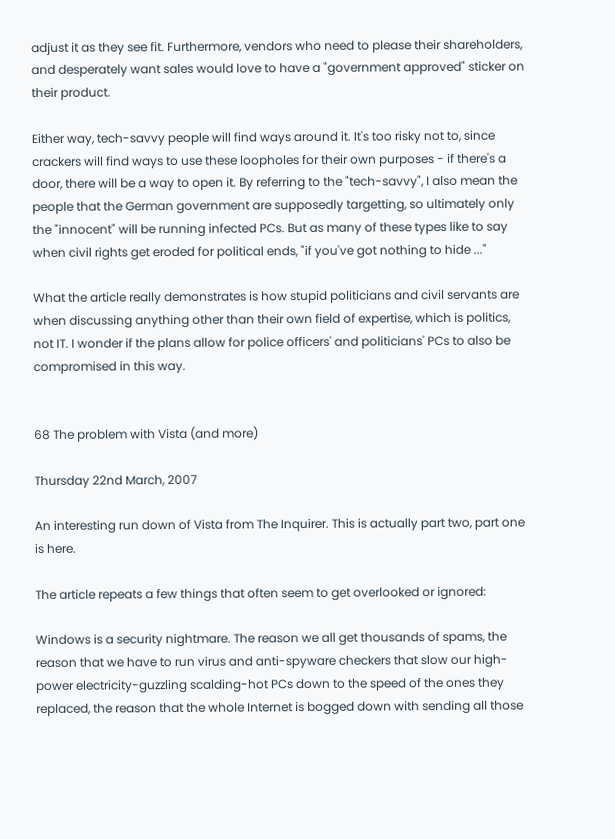adjust it as they see fit. Furthermore, vendors who need to please their shareholders, and desperately want sales would love to have a "government approved" sticker on their product.

Either way, tech-savvy people will find ways around it. It's too risky not to, since crackers will find ways to use these loopholes for their own purposes - if there's a door, there will be a way to open it. By referring to the "tech-savvy", I also mean the people that the German government are supposedly targetting, so ultimately only the "innocent" will be running infected PCs. But as many of these types like to say when civil rights get eroded for political ends, "if you've got nothing to hide ..."

What the article really demonstrates is how stupid politicians and civil servants are when discussing anything other than their own field of expertise, which is politics, not IT. I wonder if the plans allow for police officers' and politicians' PCs to also be compromised in this way.


68 The problem with Vista (and more)

Thursday 22nd March, 2007

An interesting run down of Vista from The Inquirer. This is actually part two, part one is here.

The article repeats a few things that often seem to get overlooked or ignored:

Windows is a security nightmare. The reason we all get thousands of spams, the reason that we have to run virus and anti-spyware checkers that slow our high-power electricity-guzzling scalding-hot PCs down to the speed of the ones they replaced, the reason that the whole Internet is bogged down with sending all those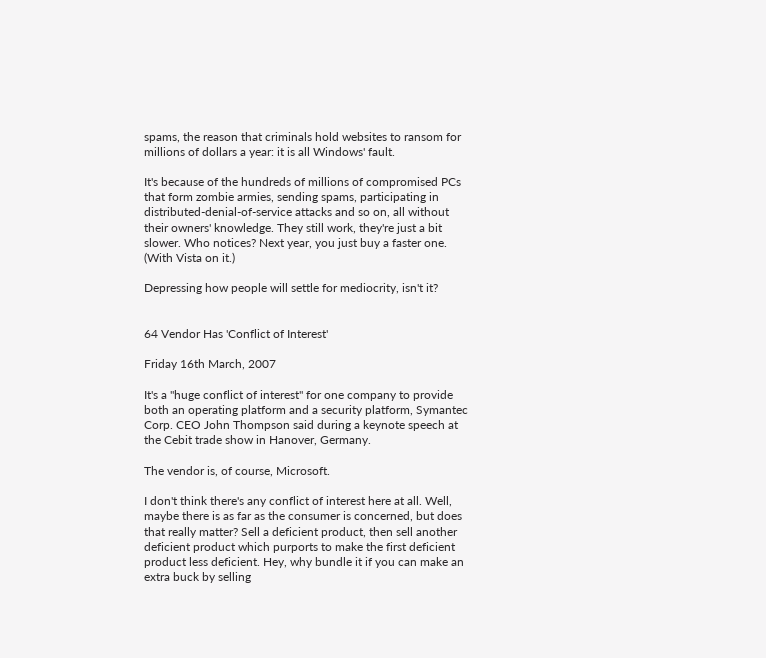spams, the reason that criminals hold websites to ransom for millions of dollars a year: it is all Windows' fault.

It's because of the hundreds of millions of compromised PCs that form zombie armies, sending spams, participating in distributed-denial-of-service attacks and so on, all without their owners' knowledge. They still work, they're just a bit slower. Who notices? Next year, you just buy a faster one. (With Vista on it.)

Depressing how people will settle for mediocrity, isn't it?


64 Vendor Has 'Conflict of Interest'

Friday 16th March, 2007

It's a "huge conflict of interest" for one company to provide both an operating platform and a security platform, Symantec Corp. CEO John Thompson said during a keynote speech at the Cebit trade show in Hanover, Germany.

The vendor is, of course, Microsoft.

I don't think there's any conflict of interest here at all. Well, maybe there is as far as the consumer is concerned, but does that really matter? Sell a deficient product, then sell another deficient product which purports to make the first deficient product less deficient. Hey, why bundle it if you can make an extra buck by selling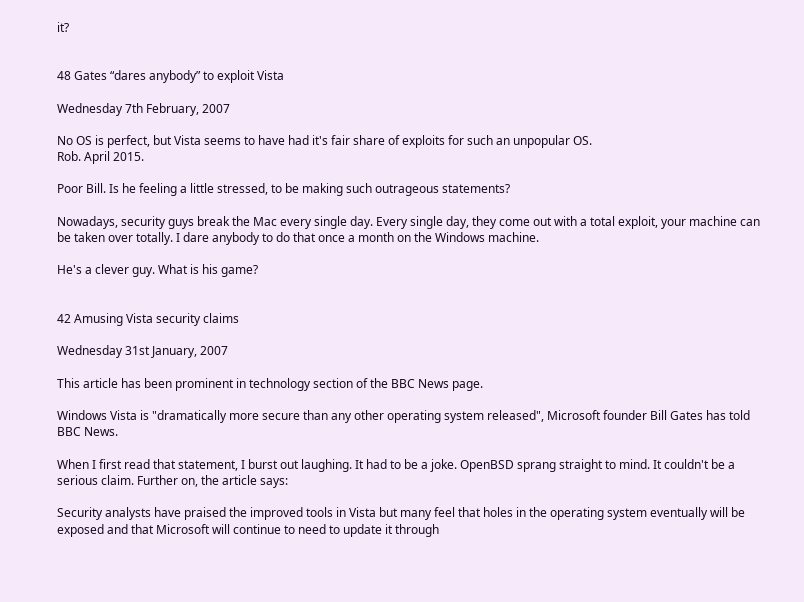it?


48 Gates “dares anybody” to exploit Vista

Wednesday 7th February, 2007

No OS is perfect, but Vista seems to have had it's fair share of exploits for such an unpopular OS.
Rob. April 2015.

Poor Bill. Is he feeling a little stressed, to be making such outrageous statements?

Nowadays, security guys break the Mac every single day. Every single day, they come out with a total exploit, your machine can be taken over totally. I dare anybody to do that once a month on the Windows machine.

He's a clever guy. What is his game?


42 Amusing Vista security claims

Wednesday 31st January, 2007

This article has been prominent in technology section of the BBC News page.

Windows Vista is "dramatically more secure than any other operating system released", Microsoft founder Bill Gates has told BBC News.

When I first read that statement, I burst out laughing. It had to be a joke. OpenBSD sprang straight to mind. It couldn't be a serious claim. Further on, the article says:

Security analysts have praised the improved tools in Vista but many feel that holes in the operating system eventually will be exposed and that Microsoft will continue to need to update it through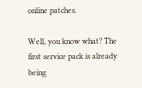online patches.

Well, you know what? The first service pack is already being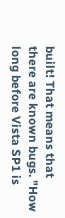built! That means that there are known bugs. "How long before Vista SP1 is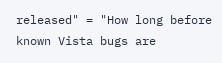released" = "How long before known Vista bugs are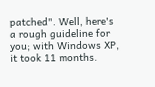patched". Well, here's a rough guideline for you; with Windows XP, it took 11 months.